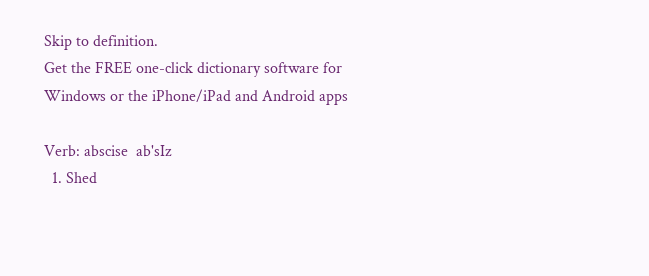Skip to definition.
Get the FREE one-click dictionary software for Windows or the iPhone/iPad and Android apps

Verb: abscise  ab'sIz
  1. Shed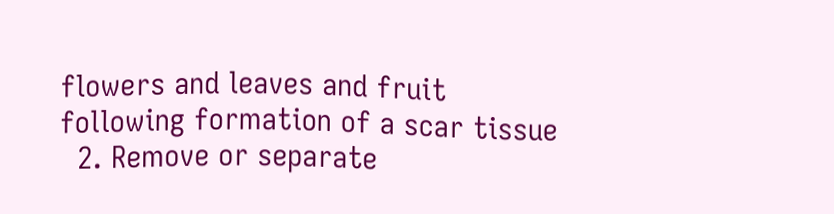flowers and leaves and fruit following formation of a scar tissue
  2. Remove or separate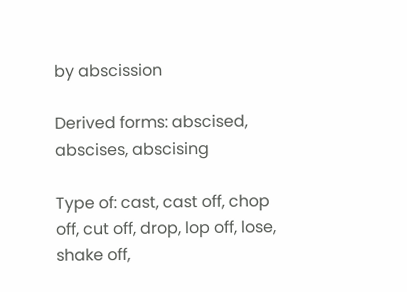by abscission

Derived forms: abscised, abscises, abscising

Type of: cast, cast off, chop off, cut off, drop, lop off, lose, shake off,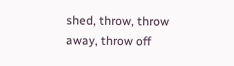shed, throw, throw away, throw off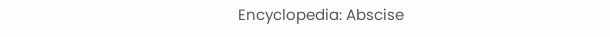Encyclopedia: Abscise